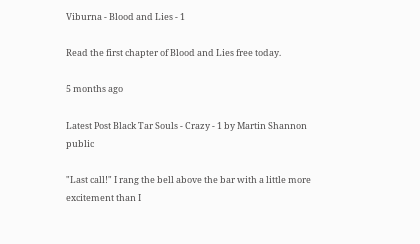Viburna - Blood and Lies - 1

Read the first chapter of Blood and Lies free today.

5 months ago

Latest Post Black Tar Souls - Crazy - 1 by Martin Shannon public

"Last call!" I rang the bell above the bar with a little more excitement than I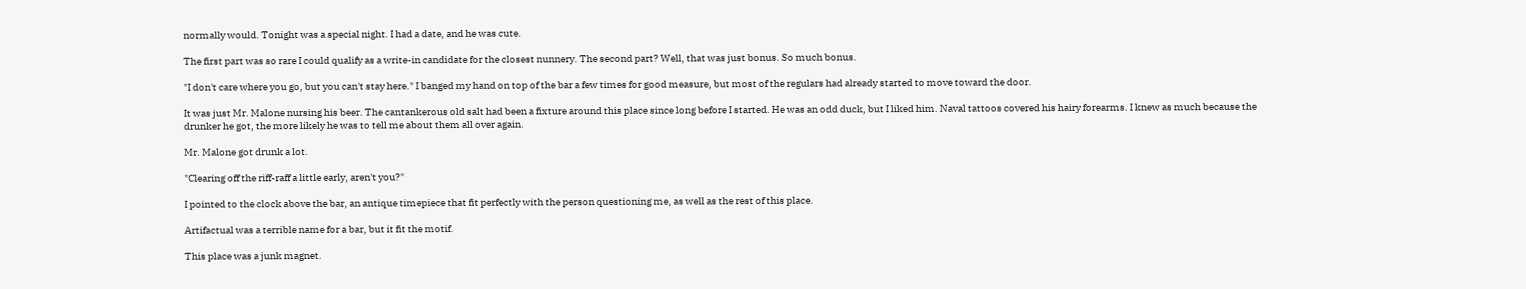normally would. Tonight was a special night. I had a date, and he was cute.

The first part was so rare I could qualify as a write-in candidate for the closest nunnery. The second part? Well, that was just bonus. So much bonus.

"I don't care where you go, but you can't stay here." I banged my hand on top of the bar a few times for good measure, but most of the regulars had already started to move toward the door.

It was just Mr. Malone nursing his beer. The cantankerous old salt had been a fixture around this place since long before I started. He was an odd duck, but I liked him. Naval tattoos covered his hairy forearms. I knew as much because the drunker he got, the more likely he was to tell me about them all over again.

Mr. Malone got drunk a lot.

"Clearing off the riff-raff a little early, aren't you?"

I pointed to the clock above the bar, an antique timepiece that fit perfectly with the person questioning me, as well as the rest of this place.

Artifactual was a terrible name for a bar, but it fit the motif.

This place was a junk magnet.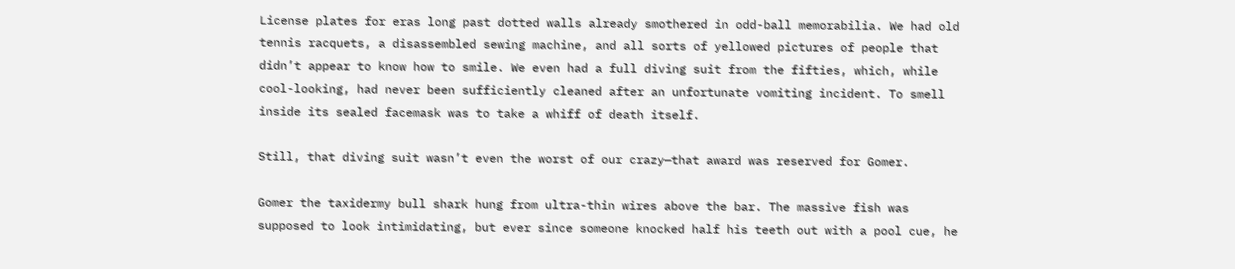License plates for eras long past dotted walls already smothered in odd-ball memorabilia. We had old tennis racquets, a disassembled sewing machine, and all sorts of yellowed pictures of people that didn’t appear to know how to smile. We even had a full diving suit from the fifties, which, while cool-looking, had never been sufficiently cleaned after an unfortunate vomiting incident. To smell inside its sealed facemask was to take a whiff of death itself.

Still, that diving suit wasn’t even the worst of our crazy—that award was reserved for Gomer.

Gomer the taxidermy bull shark hung from ultra-thin wires above the bar. The massive fish was supposed to look intimidating, but ever since someone knocked half his teeth out with a pool cue, he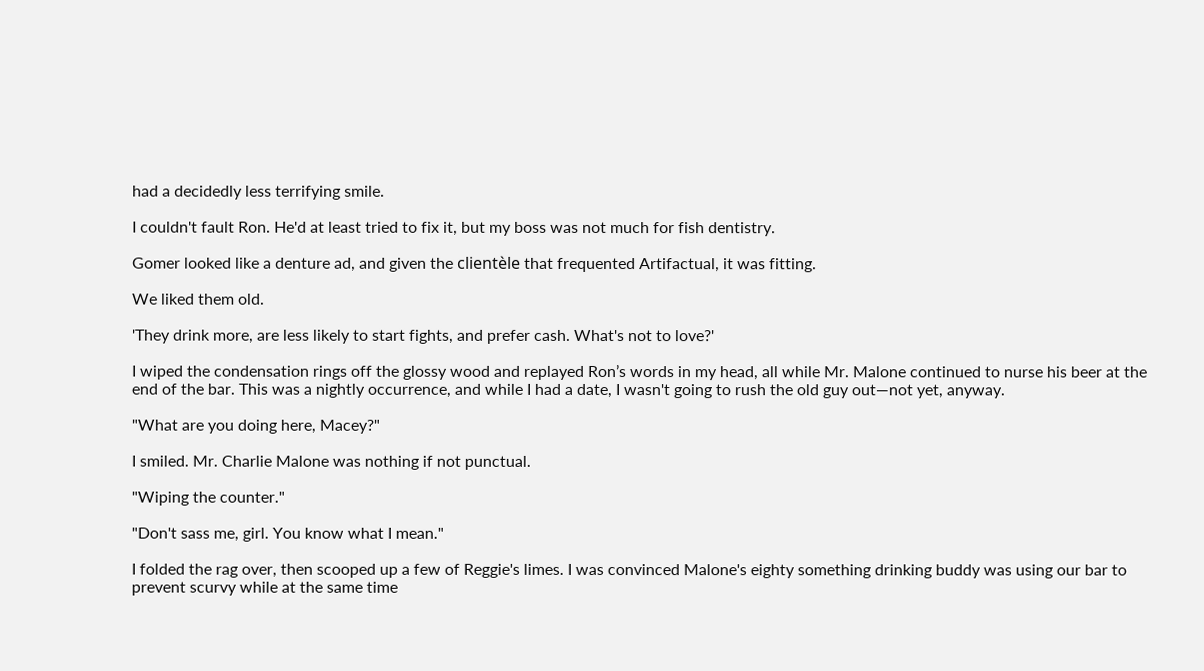had a decidedly less terrifying smile.

I couldn't fault Ron. He'd at least tried to fix it, but my boss was not much for fish dentistry.

Gomer looked like a denture ad, and given the clientèle that frequented Artifactual, it was fitting.

We liked them old.

'They drink more, are less likely to start fights, and prefer cash. What's not to love?'

I wiped the condensation rings off the glossy wood and replayed Ron’s words in my head, all while Mr. Malone continued to nurse his beer at the end of the bar. This was a nightly occurrence, and while I had a date, I wasn't going to rush the old guy out—not yet, anyway.

"What are you doing here, Macey?"

I smiled. Mr. Charlie Malone was nothing if not punctual.

"Wiping the counter."

"Don't sass me, girl. You know what I mean."

I folded the rag over, then scooped up a few of Reggie's limes. I was convinced Malone's eighty something drinking buddy was using our bar to prevent scurvy while at the same time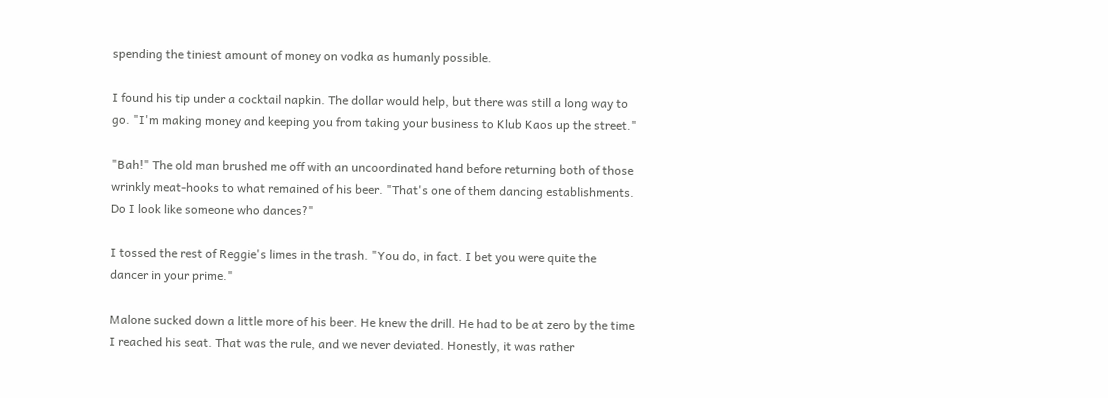spending the tiniest amount of money on vodka as humanly possible.

I found his tip under a cocktail napkin. The dollar would help, but there was still a long way to go. "I'm making money and keeping you from taking your business to Klub Kaos up the street."

"Bah!" The old man brushed me off with an uncoordinated hand before returning both of those wrinkly meat-hooks to what remained of his beer. "That's one of them dancing establishments. Do I look like someone who dances?"

I tossed the rest of Reggie's limes in the trash. "You do, in fact. I bet you were quite the dancer in your prime."

Malone sucked down a little more of his beer. He knew the drill. He had to be at zero by the time I reached his seat. That was the rule, and we never deviated. Honestly, it was rather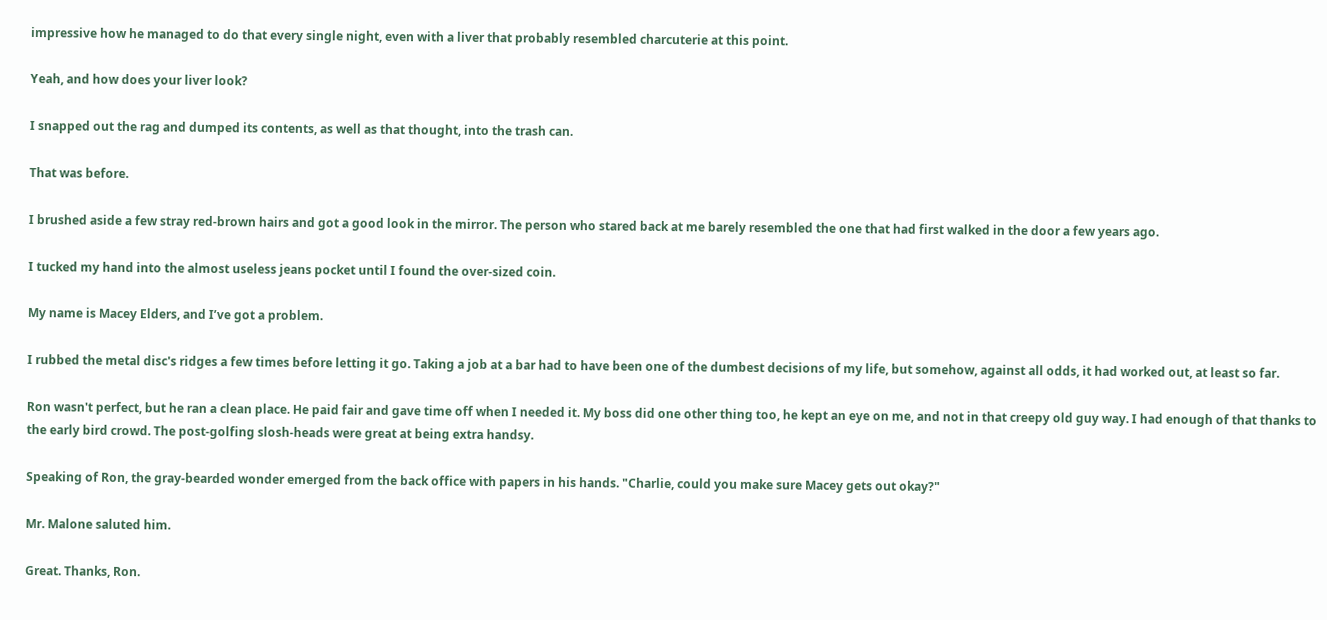impressive how he managed to do that every single night, even with a liver that probably resembled charcuterie at this point.

Yeah, and how does your liver look?

I snapped out the rag and dumped its contents, as well as that thought, into the trash can.

That was before.

I brushed aside a few stray red-brown hairs and got a good look in the mirror. The person who stared back at me barely resembled the one that had first walked in the door a few years ago.

I tucked my hand into the almost useless jeans pocket until I found the over-sized coin.

My name is Macey Elders, and I’ve got a problem.

I rubbed the metal disc's ridges a few times before letting it go. Taking a job at a bar had to have been one of the dumbest decisions of my life, but somehow, against all odds, it had worked out, at least so far.

Ron wasn't perfect, but he ran a clean place. He paid fair and gave time off when I needed it. My boss did one other thing too, he kept an eye on me, and not in that creepy old guy way. I had enough of that thanks to the early bird crowd. The post-golfing slosh-heads were great at being extra handsy.

Speaking of Ron, the gray-bearded wonder emerged from the back office with papers in his hands. "Charlie, could you make sure Macey gets out okay?"

Mr. Malone saluted him.

Great. Thanks, Ron.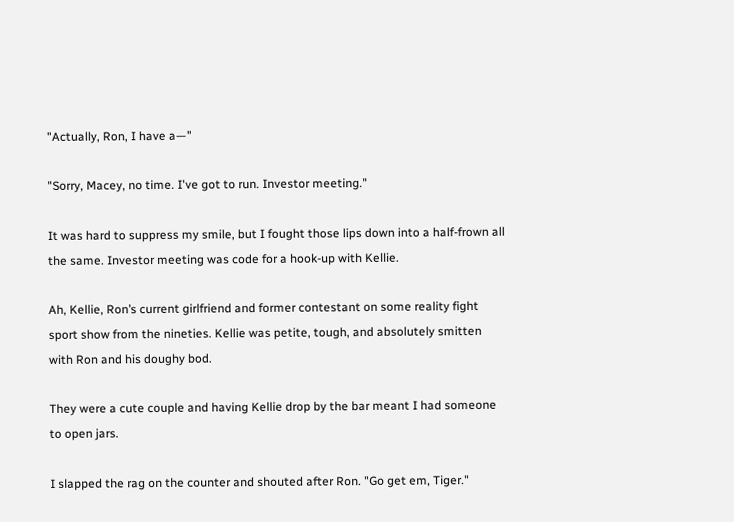"Actually, Ron, I have a—"

"Sorry, Macey, no time. I've got to run. Investor meeting."

It was hard to suppress my smile, but I fought those lips down into a half-frown all the same. Investor meeting was code for a hook-up with Kellie.

Ah, Kellie, Ron’s current girlfriend and former contestant on some reality fight sport show from the nineties. Kellie was petite, tough, and absolutely smitten with Ron and his doughy bod.

They were a cute couple and having Kellie drop by the bar meant I had someone to open jars.

I slapped the rag on the counter and shouted after Ron. "Go get em, Tiger."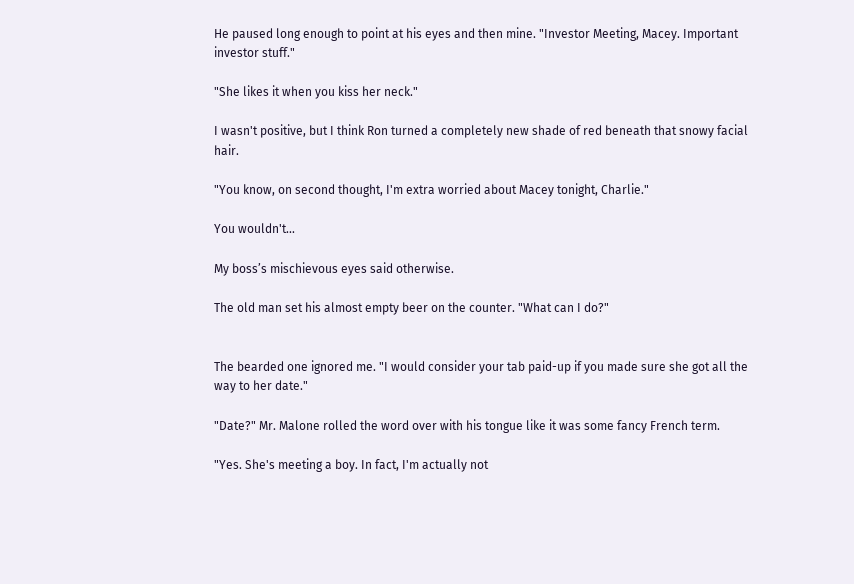He paused long enough to point at his eyes and then mine. "Investor Meeting, Macey. Important investor stuff."

"She likes it when you kiss her neck."

I wasn't positive, but I think Ron turned a completely new shade of red beneath that snowy facial hair.

"You know, on second thought, I'm extra worried about Macey tonight, Charlie."

You wouldn't...

My boss’s mischievous eyes said otherwise.

The old man set his almost empty beer on the counter. "What can I do?"


The bearded one ignored me. "I would consider your tab paid-up if you made sure she got all the way to her date."

"Date?" Mr. Malone rolled the word over with his tongue like it was some fancy French term.

"Yes. She's meeting a boy. In fact, I'm actually not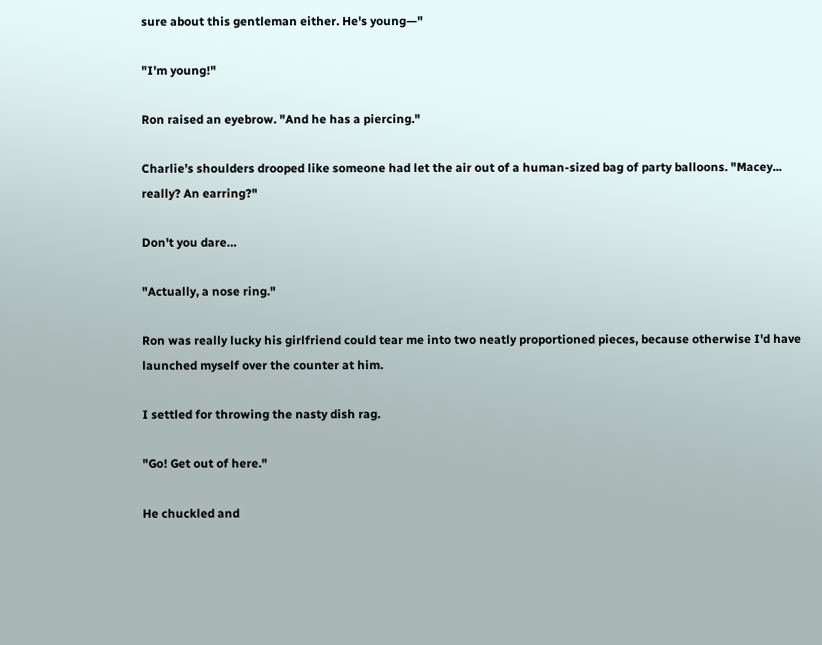sure about this gentleman either. He's young—"

"I'm young!"

Ron raised an eyebrow. "And he has a piercing."

Charlie’s shoulders drooped like someone had let the air out of a human-sized bag of party balloons. "Macey... really? An earring?"

Don't you dare…

"Actually, a nose ring."

Ron was really lucky his girlfriend could tear me into two neatly proportioned pieces, because otherwise I'd have launched myself over the counter at him.

I settled for throwing the nasty dish rag.

"Go! Get out of here."

He chuckled and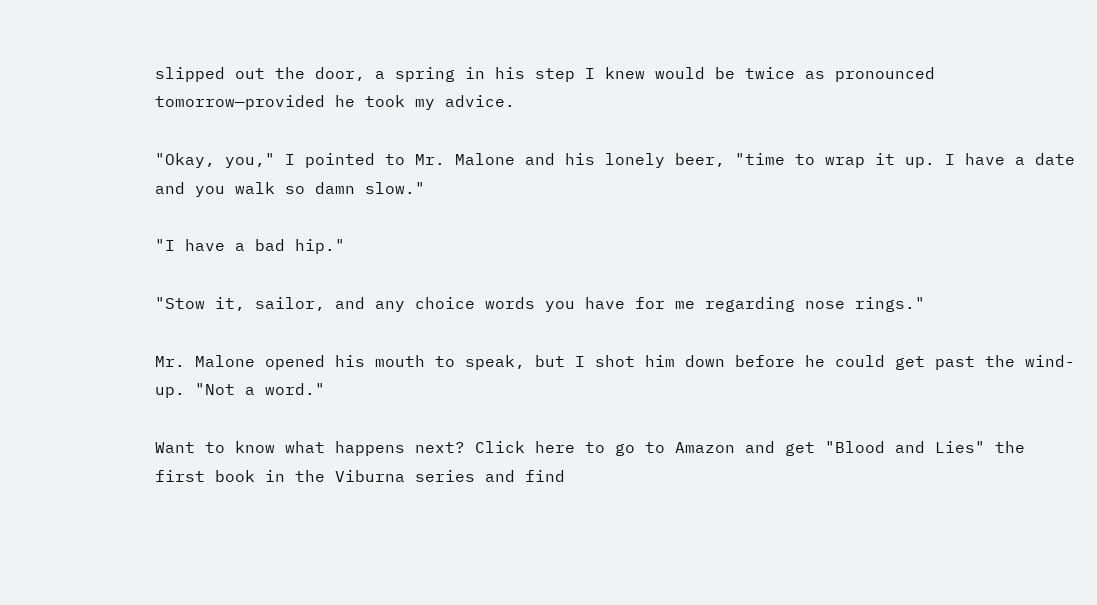slipped out the door, a spring in his step I knew would be twice as pronounced tomorrow—provided he took my advice.

"Okay, you," I pointed to Mr. Malone and his lonely beer, "time to wrap it up. I have a date and you walk so damn slow."

"I have a bad hip."

"Stow it, sailor, and any choice words you have for me regarding nose rings."

Mr. Malone opened his mouth to speak, but I shot him down before he could get past the wind-up. "Not a word."

Want to know what happens next? Click here to go to Amazon and get "Blood and Lies" the first book in the Viburna series and find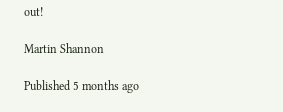out!

Martin Shannon

Published 5 months ago